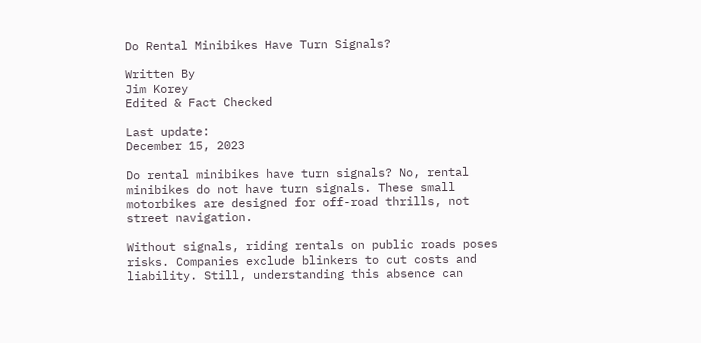Do Rental Minibikes Have Turn Signals?

Written By
Jim Korey
Edited & Fact Checked

Last update:
December 15, 2023

Do rental minibikes have turn signals? No, rental minibikes do not have turn signals. These small motorbikes are designed for off-road thrills, not street navigation.

Without signals, riding rentals on public roads poses risks. Companies exclude blinkers to cut costs and liability. Still, understanding this absence can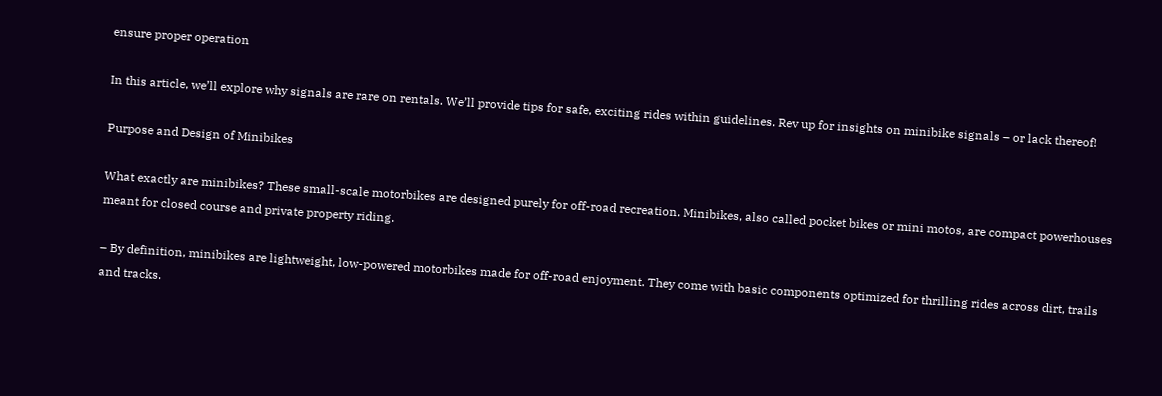ensure proper operation

In this article, we’ll explore why signals are rare on rentals. We’ll provide tips for safe, exciting rides within guidelines. Rev up for insights on minibike signals – or lack thereof!

Purpose and Design of Minibikes

What exactly are minibikes? These small-scale motorbikes are designed purely for off-road recreation. Minibikes, also called pocket bikes or mini motos, are compact powerhouses meant for closed course and private property riding.

– By definition, minibikes are lightweight, low-powered motorbikes made for off-road enjoyment. They come with basic components optimized for thrilling rides across dirt, trails and tracks.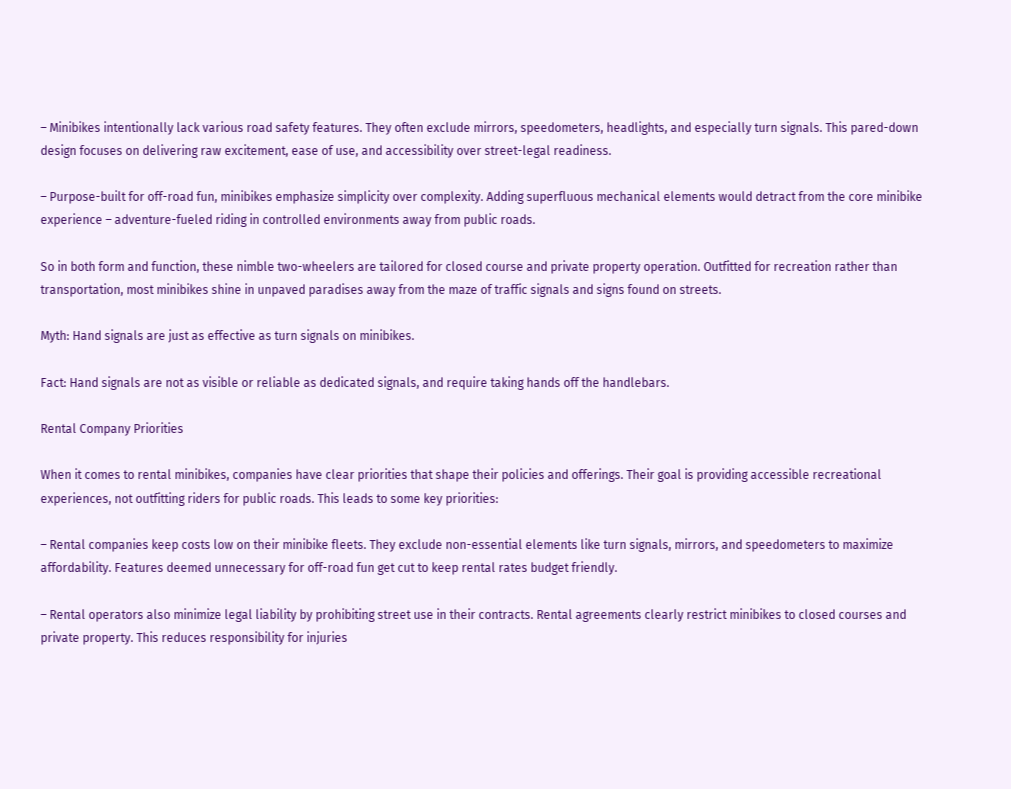– Minibikes intentionally lack various road safety features. They often exclude mirrors, speedometers, headlights, and especially turn signals. This pared-down design focuses on delivering raw excitement, ease of use, and accessibility over street-legal readiness.

– Purpose-built for off-road fun, minibikes emphasize simplicity over complexity. Adding superfluous mechanical elements would detract from the core minibike experience – adventure-fueled riding in controlled environments away from public roads.

So in both form and function, these nimble two-wheelers are tailored for closed course and private property operation. Outfitted for recreation rather than transportation, most minibikes shine in unpaved paradises away from the maze of traffic signals and signs found on streets.

Myth: Hand signals are just as effective as turn signals on minibikes.

Fact: Hand signals are not as visible or reliable as dedicated signals, and require taking hands off the handlebars.

Rental Company Priorities

When it comes to rental minibikes, companies have clear priorities that shape their policies and offerings. Their goal is providing accessible recreational experiences, not outfitting riders for public roads. This leads to some key priorities:

– Rental companies keep costs low on their minibike fleets. They exclude non-essential elements like turn signals, mirrors, and speedometers to maximize affordability. Features deemed unnecessary for off-road fun get cut to keep rental rates budget friendly.

– Rental operators also minimize legal liability by prohibiting street use in their contracts. Rental agreements clearly restrict minibikes to closed courses and private property. This reduces responsibility for injuries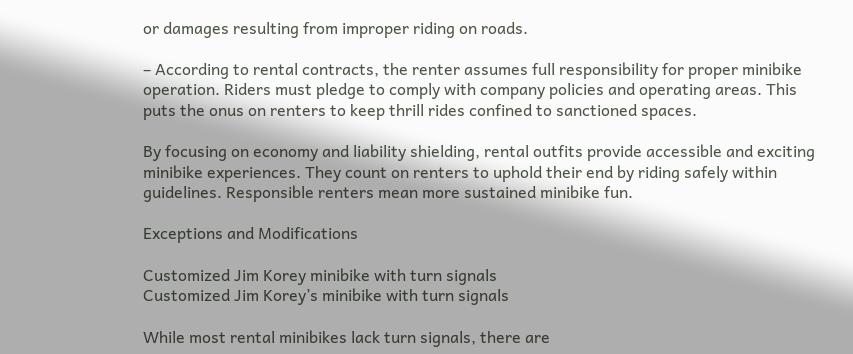or damages resulting from improper riding on roads.

– According to rental contracts, the renter assumes full responsibility for proper minibike operation. Riders must pledge to comply with company policies and operating areas. This puts the onus on renters to keep thrill rides confined to sanctioned spaces.

By focusing on economy and liability shielding, rental outfits provide accessible and exciting minibike experiences. They count on renters to uphold their end by riding safely within guidelines. Responsible renters mean more sustained minibike fun.

Exceptions and Modifications

Customized Jim Korey minibike with turn signals
Customized Jim Korey’s minibike with turn signals

While most rental minibikes lack turn signals, there are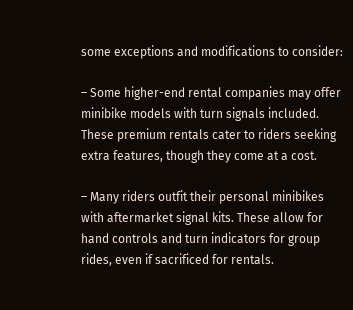some exceptions and modifications to consider:

– Some higher-end rental companies may offer minibike models with turn signals included. These premium rentals cater to riders seeking extra features, though they come at a cost.

– Many riders outfit their personal minibikes with aftermarket signal kits. These allow for hand controls and turn indicators for group rides, even if sacrificed for rentals.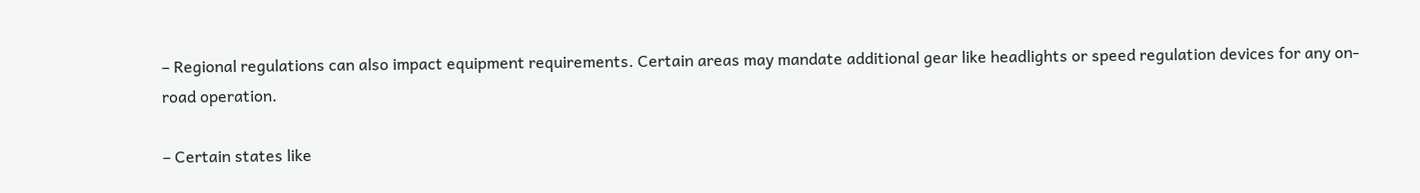– Regional regulations can also impact equipment requirements. Certain areas may mandate additional gear like headlights or speed regulation devices for any on-road operation.

– Certain states like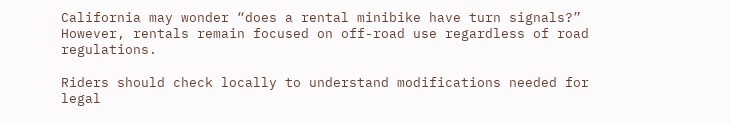California may wonder “does a rental minibike have turn signals?” However, rentals remain focused on off-road use regardless of road regulations.

Riders should check locally to understand modifications needed for legal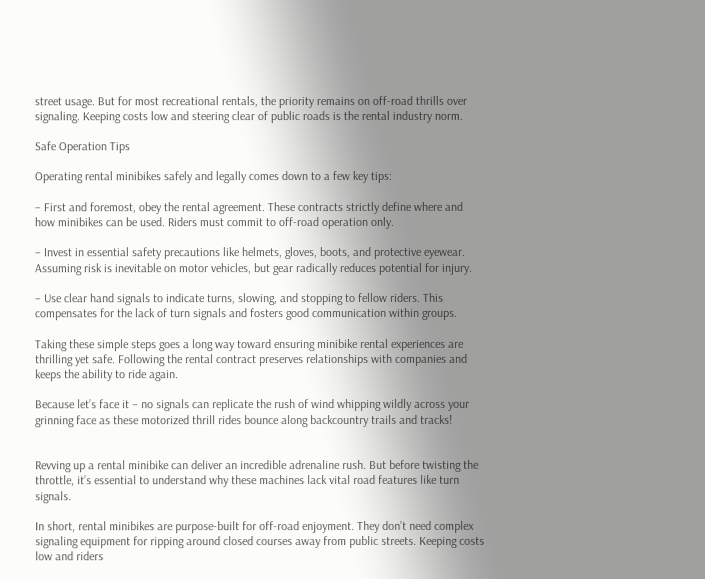street usage. But for most recreational rentals, the priority remains on off-road thrills over signaling. Keeping costs low and steering clear of public roads is the rental industry norm.

Safe Operation Tips

Operating rental minibikes safely and legally comes down to a few key tips:

– First and foremost, obey the rental agreement. These contracts strictly define where and how minibikes can be used. Riders must commit to off-road operation only.

– Invest in essential safety precautions like helmets, gloves, boots, and protective eyewear. Assuming risk is inevitable on motor vehicles, but gear radically reduces potential for injury.

– Use clear hand signals to indicate turns, slowing, and stopping to fellow riders. This compensates for the lack of turn signals and fosters good communication within groups.

Taking these simple steps goes a long way toward ensuring minibike rental experiences are thrilling yet safe. Following the rental contract preserves relationships with companies and keeps the ability to ride again.

Because let’s face it – no signals can replicate the rush of wind whipping wildly across your grinning face as these motorized thrill rides bounce along backcountry trails and tracks!


Revving up a rental minibike can deliver an incredible adrenaline rush. But before twisting the throttle, it’s essential to understand why these machines lack vital road features like turn signals.

In short, rental minibikes are purpose-built for off-road enjoyment. They don’t need complex signaling equipment for ripping around closed courses away from public streets. Keeping costs low and riders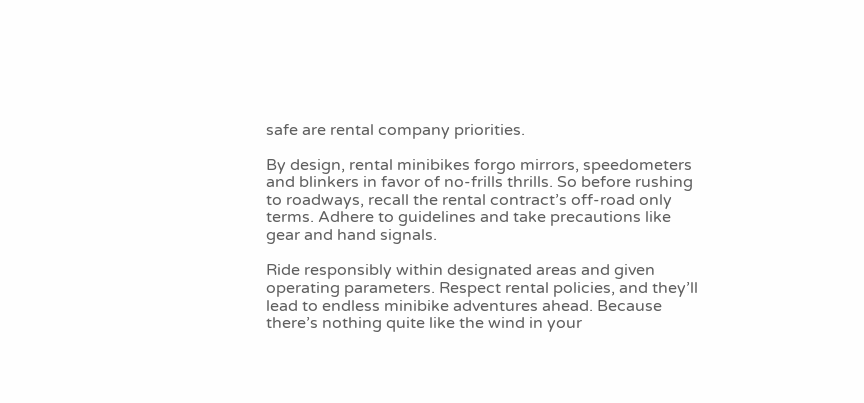safe are rental company priorities.

By design, rental minibikes forgo mirrors, speedometers and blinkers in favor of no-frills thrills. So before rushing to roadways, recall the rental contract’s off-road only terms. Adhere to guidelines and take precautions like gear and hand signals.

Ride responsibly within designated areas and given operating parameters. Respect rental policies, and they’ll lead to endless minibike adventures ahead. Because there’s nothing quite like the wind in your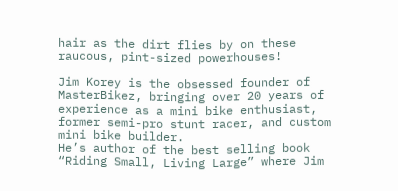hair as the dirt flies by on these raucous, pint-sized powerhouses!

Jim Korey is the obsessed founder of MasterBikez, bringing over 20 years of experience as a mini bike enthusiast, former semi-pro stunt racer, and custom mini bike builder.
He’s author of the best selling book “Riding Small, Living Large” where Jim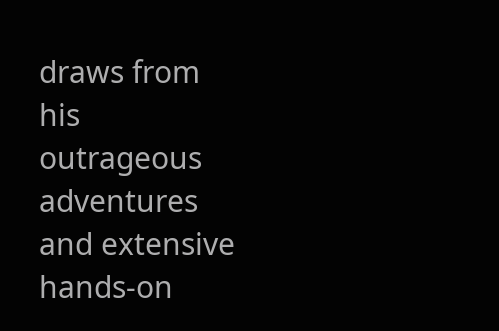draws from his outrageous adventures and extensive hands-on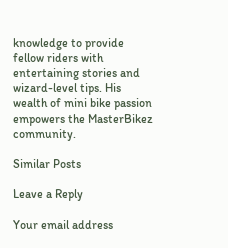knowledge to provide fellow riders with entertaining stories and wizard-level tips. His wealth of mini bike passion empowers the MasterBikez community.

Similar Posts

Leave a Reply

Your email address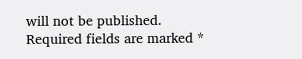will not be published. Required fields are marked *